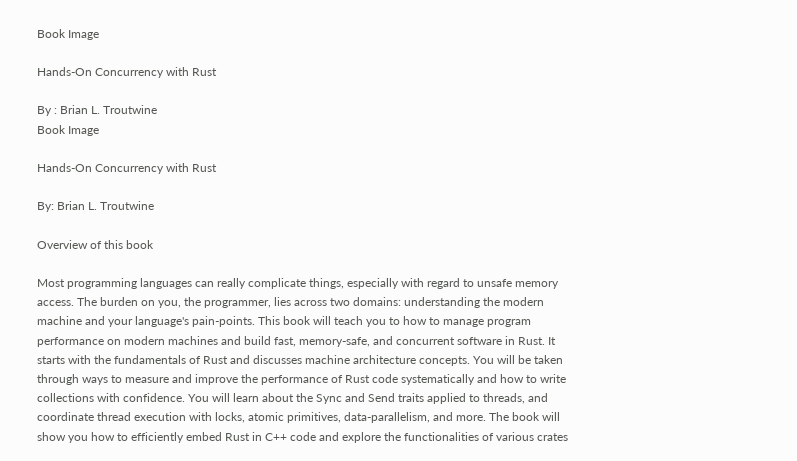Book Image

Hands-On Concurrency with Rust

By : Brian L. Troutwine
Book Image

Hands-On Concurrency with Rust

By: Brian L. Troutwine

Overview of this book

Most programming languages can really complicate things, especially with regard to unsafe memory access. The burden on you, the programmer, lies across two domains: understanding the modern machine and your language's pain-points. This book will teach you to how to manage program performance on modern machines and build fast, memory-safe, and concurrent software in Rust. It starts with the fundamentals of Rust and discusses machine architecture concepts. You will be taken through ways to measure and improve the performance of Rust code systematically and how to write collections with confidence. You will learn about the Sync and Send traits applied to threads, and coordinate thread execution with locks, atomic primitives, data-parallelism, and more. The book will show you how to efficiently embed Rust in C++ code and explore the functionalities of various crates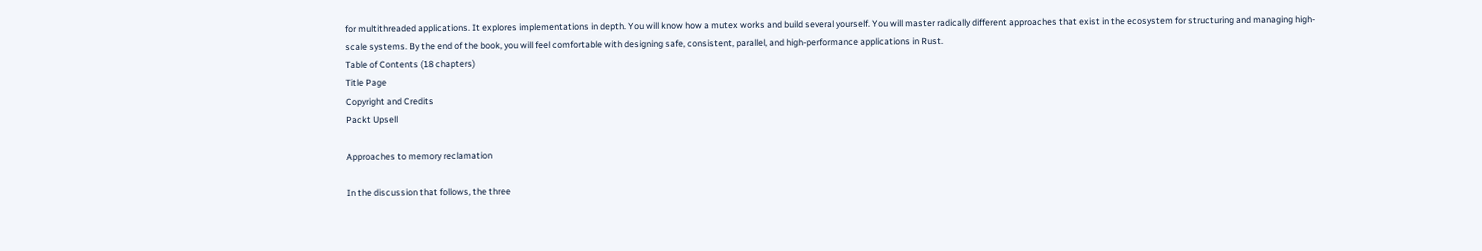for multithreaded applications. It explores implementations in depth. You will know how a mutex works and build several yourself. You will master radically different approaches that exist in the ecosystem for structuring and managing high-scale systems. By the end of the book, you will feel comfortable with designing safe, consistent, parallel, and high-performance applications in Rust.
Table of Contents (18 chapters)
Title Page
Copyright and Credits
Packt Upsell

Approaches to memory reclamation

In the discussion that follows, the three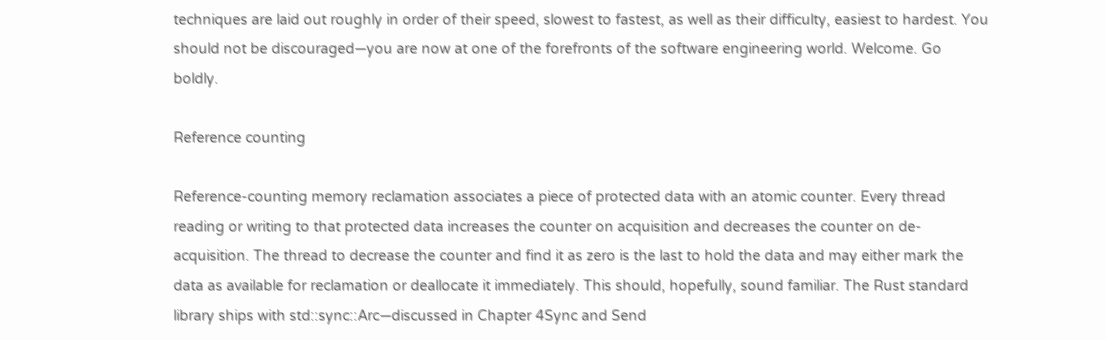techniques are laid out roughly in order of their speed, slowest to fastest, as well as their difficulty, easiest to hardest. You should not be discouraged—you are now at one of the forefronts of the software engineering world. Welcome. Go boldly.

Reference counting

Reference-counting memory reclamation associates a piece of protected data with an atomic counter. Every thread reading or writing to that protected data increases the counter on acquisition and decreases the counter on de-acquisition. The thread to decrease the counter and find it as zero is the last to hold the data and may either mark the data as available for reclamation or deallocate it immediately. This should, hopefully, sound familiar. The Rust standard library ships with std::sync::Arc—discussed in Chapter 4Sync and Send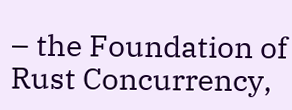– the Foundation of Rust Concurrency,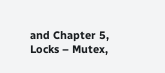and Chapter 5, Locks – Mutex,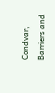Condvar, Barriers and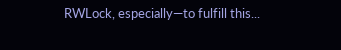RWLock, especially—to fulfill this...